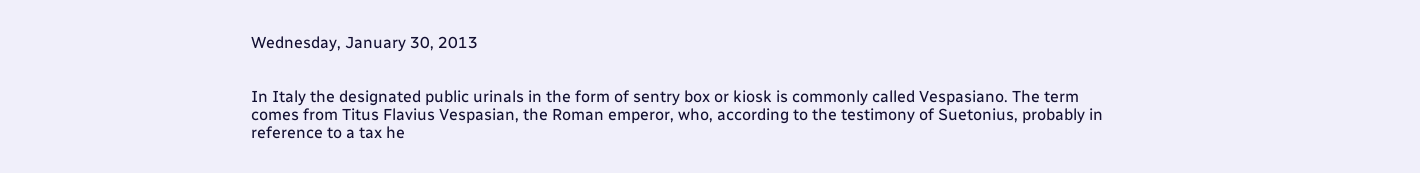Wednesday, January 30, 2013


In Italy the designated public urinals in the form of sentry box or kiosk is commonly called Vespasiano. The term comes from Titus Flavius Vespasian, the Roman emperor, who, according to the testimony of Suetonius, probably in reference to a tax he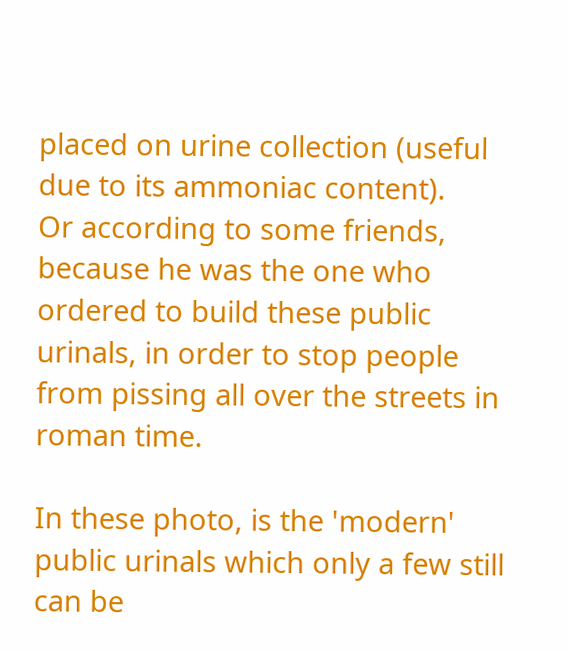placed on urine collection (useful due to its ammoniac content).
Or according to some friends, because he was the one who ordered to build these public urinals, in order to stop people from pissing all over the streets in roman time.

In these photo, is the 'modern' public urinals which only a few still can be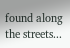found along the streets...